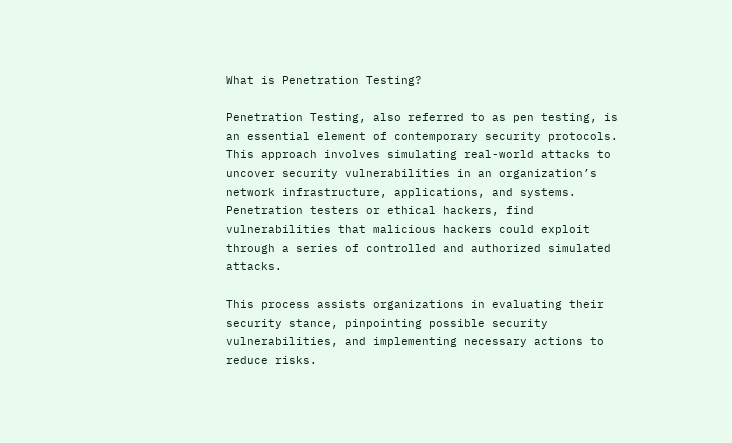What is Penetration Testing?

Penetration Testing, also referred to as pen testing, is an essential element of contemporary security protocols. This approach involves simulating real-world attacks to uncover security vulnerabilities in an organization’s network infrastructure, applications, and systems. Penetration testers or ethical hackers, find vulnerabilities that malicious hackers could exploit through a series of controlled and authorized simulated attacks.

This process assists organizations in evaluating their security stance, pinpointing possible security vulnerabilities, and implementing necessary actions to reduce risks.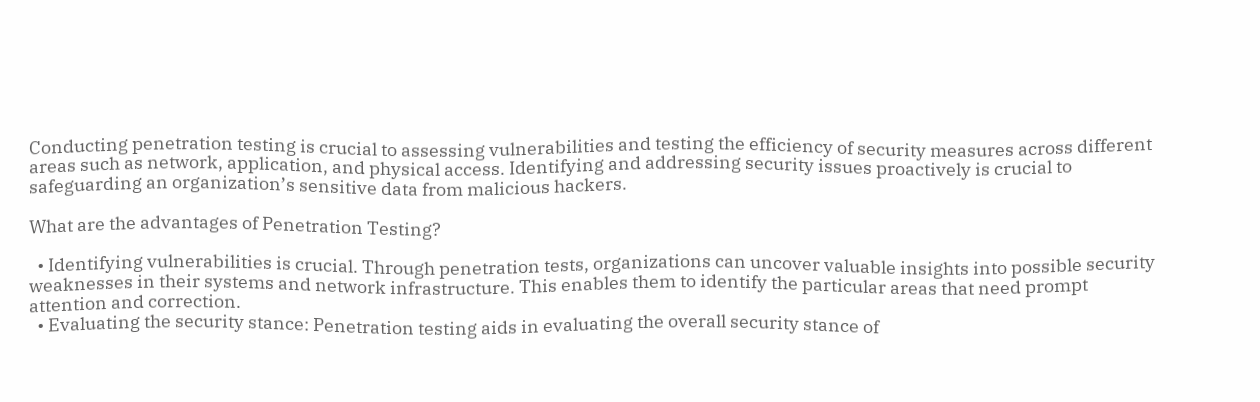Conducting penetration testing is crucial to assessing vulnerabilities and testing the efficiency of security measures across different areas such as network, application, and physical access. Identifying and addressing security issues proactively is crucial to safeguarding an organization’s sensitive data from malicious hackers.

What are the advantages of Penetration Testing?

  • Identifying vulnerabilities is crucial. Through penetration tests, organizations can uncover valuable insights into possible security weaknesses in their systems and network infrastructure. This enables them to identify the particular areas that need prompt attention and correction.
  • Evaluating the security stance: Penetration testing aids in evaluating the overall security stance of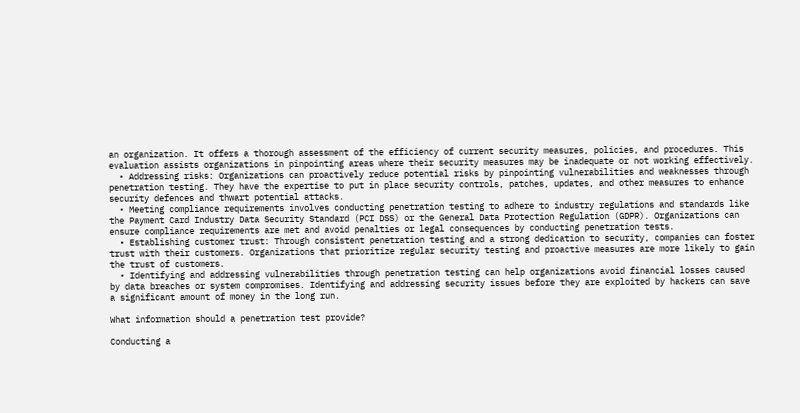an organization. It offers a thorough assessment of the efficiency of current security measures, policies, and procedures. This evaluation assists organizations in pinpointing areas where their security measures may be inadequate or not working effectively.
  • Addressing risks: Organizations can proactively reduce potential risks by pinpointing vulnerabilities and weaknesses through penetration testing. They have the expertise to put in place security controls, patches, updates, and other measures to enhance security defences and thwart potential attacks.
  • Meeting compliance requirements involves conducting penetration testing to adhere to industry regulations and standards like the Payment Card Industry Data Security Standard (PCI DSS) or the General Data Protection Regulation (GDPR). Organizations can ensure compliance requirements are met and avoid penalties or legal consequences by conducting penetration tests.
  • Establishing customer trust: Through consistent penetration testing and a strong dedication to security, companies can foster trust with their customers. Organizations that prioritize regular security testing and proactive measures are more likely to gain the trust of customers.
  • Identifying and addressing vulnerabilities through penetration testing can help organizations avoid financial losses caused by data breaches or system compromises. Identifying and addressing security issues before they are exploited by hackers can save a significant amount of money in the long run.

What information should a penetration test provide?

Conducting a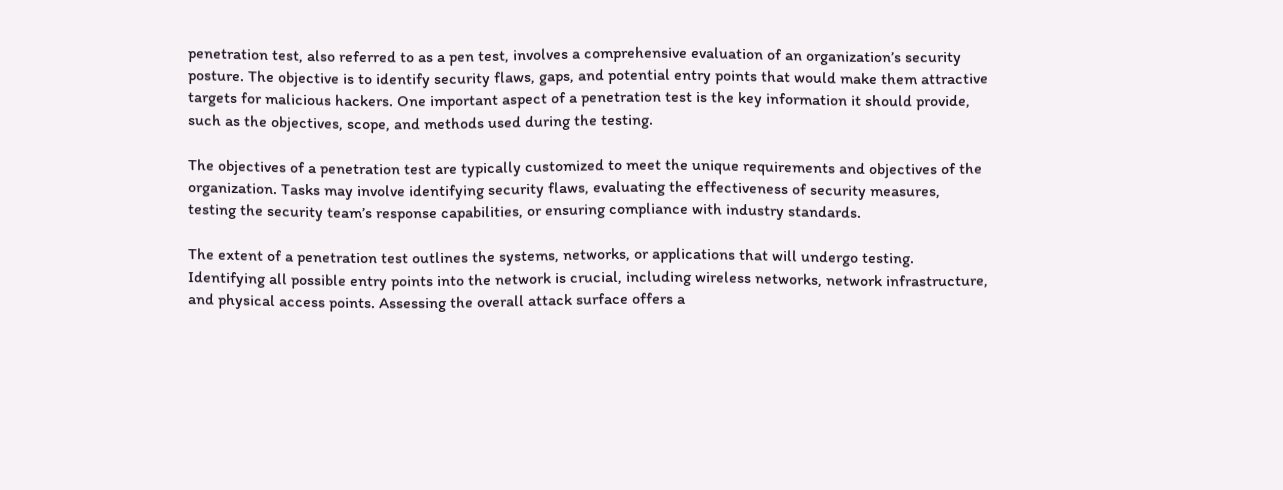penetration test, also referred to as a pen test, involves a comprehensive evaluation of an organization’s security posture. The objective is to identify security flaws, gaps, and potential entry points that would make them attractive targets for malicious hackers. One important aspect of a penetration test is the key information it should provide, such as the objectives, scope, and methods used during the testing.

The objectives of a penetration test are typically customized to meet the unique requirements and objectives of the organization. Tasks may involve identifying security flaws, evaluating the effectiveness of security measures, testing the security team’s response capabilities, or ensuring compliance with industry standards.

The extent of a penetration test outlines the systems, networks, or applications that will undergo testing. Identifying all possible entry points into the network is crucial, including wireless networks, network infrastructure, and physical access points. Assessing the overall attack surface offers a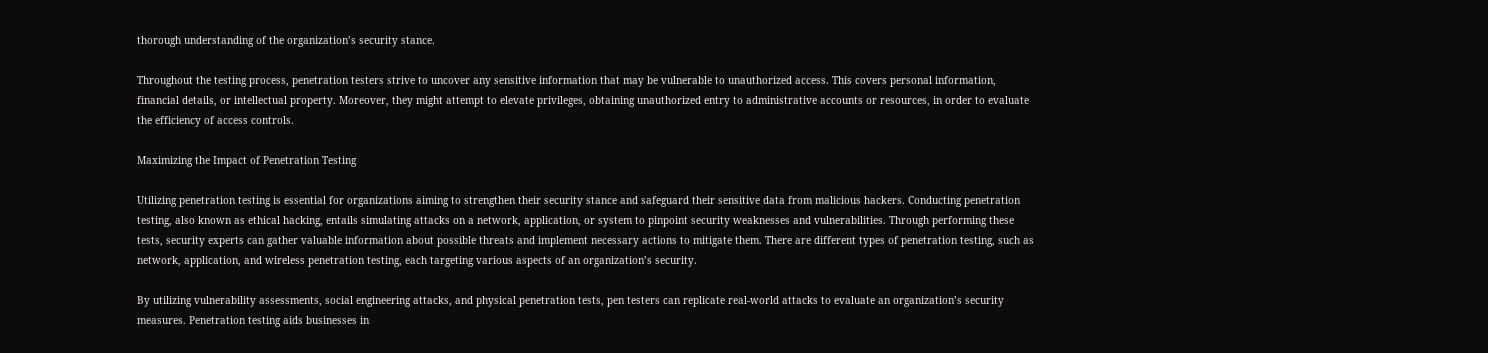thorough understanding of the organization’s security stance.

Throughout the testing process, penetration testers strive to uncover any sensitive information that may be vulnerable to unauthorized access. This covers personal information, financial details, or intellectual property. Moreover, they might attempt to elevate privileges, obtaining unauthorized entry to administrative accounts or resources, in order to evaluate the efficiency of access controls.

Maximizing the Impact of Penetration Testing

Utilizing penetration testing is essential for organizations aiming to strengthen their security stance and safeguard their sensitive data from malicious hackers. Conducting penetration testing, also known as ethical hacking, entails simulating attacks on a network, application, or system to pinpoint security weaknesses and vulnerabilities. Through performing these tests, security experts can gather valuable information about possible threats and implement necessary actions to mitigate them. There are different types of penetration testing, such as network, application, and wireless penetration testing, each targeting various aspects of an organization’s security.

By utilizing vulnerability assessments, social engineering attacks, and physical penetration tests, pen testers can replicate real-world attacks to evaluate an organization’s security measures. Penetration testing aids businesses in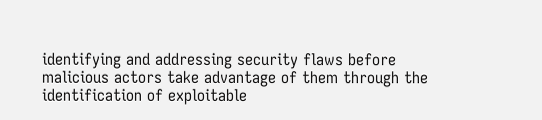identifying and addressing security flaws before malicious actors take advantage of them through the identification of exploitable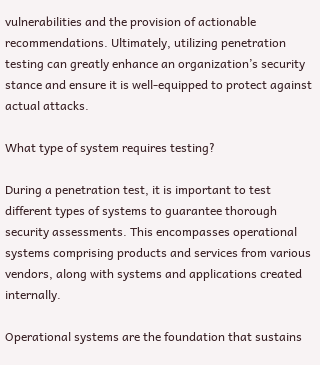vulnerabilities and the provision of actionable recommendations. Ultimately, utilizing penetration testing can greatly enhance an organization’s security stance and ensure it is well-equipped to protect against actual attacks.

What type of system requires testing?

During a penetration test, it is important to test different types of systems to guarantee thorough security assessments. This encompasses operational systems comprising products and services from various vendors, along with systems and applications created internally.

Operational systems are the foundation that sustains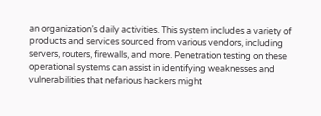an organization’s daily activities. This system includes a variety of products and services sourced from various vendors, including servers, routers, firewalls, and more. Penetration testing on these operational systems can assist in identifying weaknesses and vulnerabilities that nefarious hackers might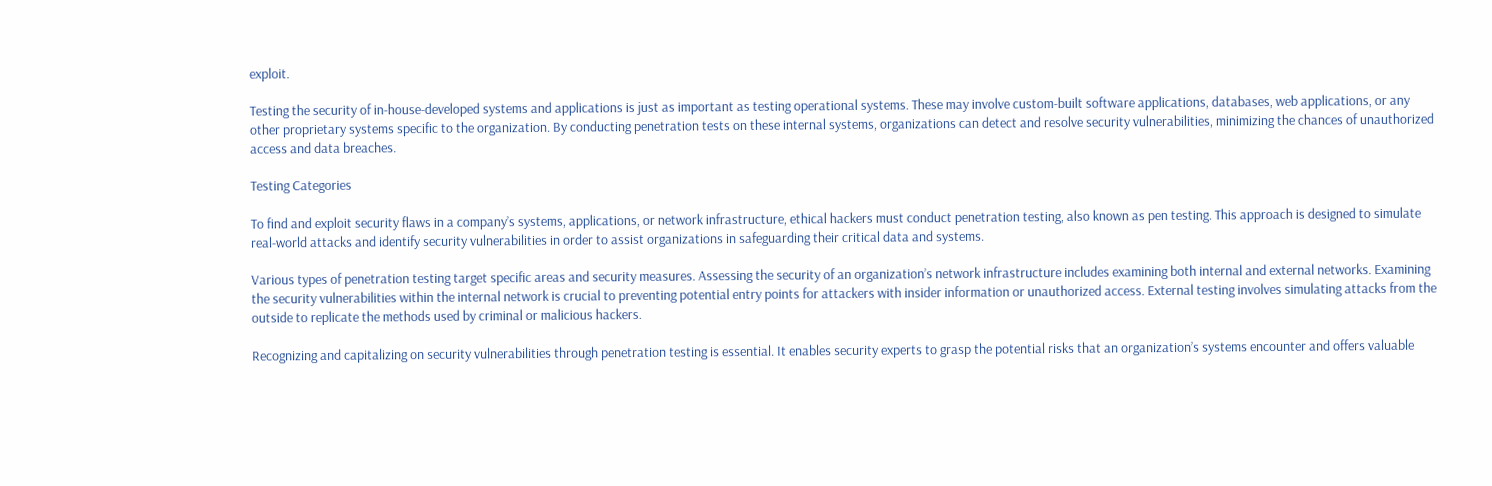exploit.

Testing the security of in-house-developed systems and applications is just as important as testing operational systems. These may involve custom-built software applications, databases, web applications, or any other proprietary systems specific to the organization. By conducting penetration tests on these internal systems, organizations can detect and resolve security vulnerabilities, minimizing the chances of unauthorized access and data breaches.

Testing Categories

To find and exploit security flaws in a company’s systems, applications, or network infrastructure, ethical hackers must conduct penetration testing, also known as pen testing. This approach is designed to simulate real-world attacks and identify security vulnerabilities in order to assist organizations in safeguarding their critical data and systems.

Various types of penetration testing target specific areas and security measures. Assessing the security of an organization’s network infrastructure includes examining both internal and external networks. Examining the security vulnerabilities within the internal network is crucial to preventing potential entry points for attackers with insider information or unauthorized access. External testing involves simulating attacks from the outside to replicate the methods used by criminal or malicious hackers.

Recognizing and capitalizing on security vulnerabilities through penetration testing is essential. It enables security experts to grasp the potential risks that an organization’s systems encounter and offers valuable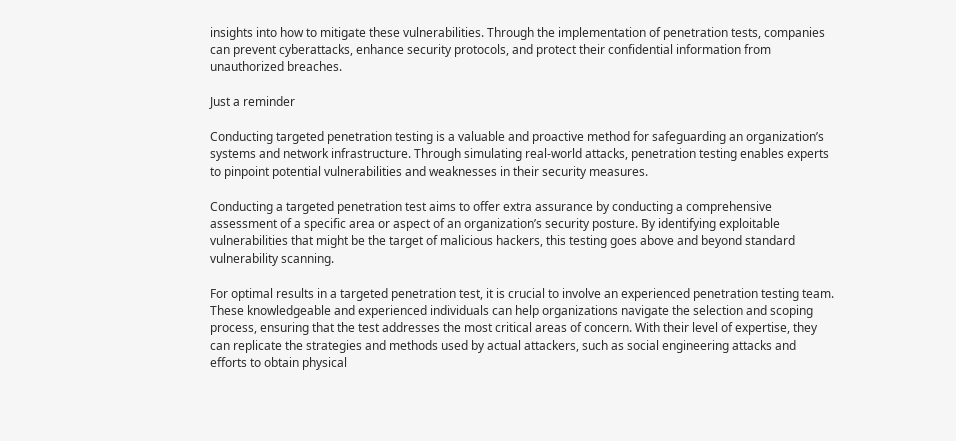insights into how to mitigate these vulnerabilities. Through the implementation of penetration tests, companies can prevent cyberattacks, enhance security protocols, and protect their confidential information from unauthorized breaches.

Just a reminder

Conducting targeted penetration testing is a valuable and proactive method for safeguarding an organization’s systems and network infrastructure. Through simulating real-world attacks, penetration testing enables experts to pinpoint potential vulnerabilities and weaknesses in their security measures.

Conducting a targeted penetration test aims to offer extra assurance by conducting a comprehensive assessment of a specific area or aspect of an organization’s security posture. By identifying exploitable vulnerabilities that might be the target of malicious hackers, this testing goes above and beyond standard vulnerability scanning.

For optimal results in a targeted penetration test, it is crucial to involve an experienced penetration testing team. These knowledgeable and experienced individuals can help organizations navigate the selection and scoping process, ensuring that the test addresses the most critical areas of concern. With their level of expertise, they can replicate the strategies and methods used by actual attackers, such as social engineering attacks and efforts to obtain physical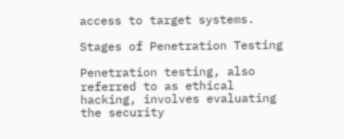access to target systems.

Stages of Penetration Testing

Penetration testing, also referred to as ethical hacking, involves evaluating the security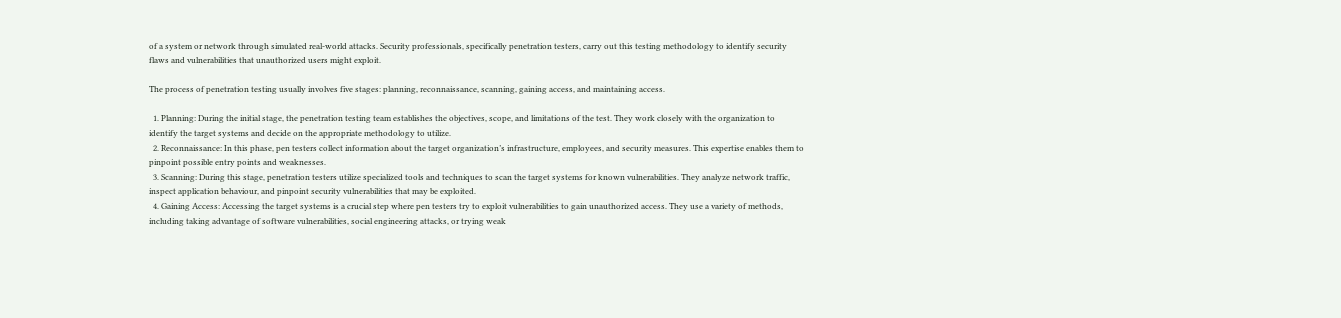of a system or network through simulated real-world attacks. Security professionals, specifically penetration testers, carry out this testing methodology to identify security flaws and vulnerabilities that unauthorized users might exploit.

The process of penetration testing usually involves five stages: planning, reconnaissance, scanning, gaining access, and maintaining access.

  1. Planning: During the initial stage, the penetration testing team establishes the objectives, scope, and limitations of the test. They work closely with the organization to identify the target systems and decide on the appropriate methodology to utilize.
  2. Reconnaissance: In this phase, pen testers collect information about the target organization’s infrastructure, employees, and security measures. This expertise enables them to pinpoint possible entry points and weaknesses.
  3. Scanning: During this stage, penetration testers utilize specialized tools and techniques to scan the target systems for known vulnerabilities. They analyze network traffic, inspect application behaviour, and pinpoint security vulnerabilities that may be exploited.
  4. Gaining Access: Accessing the target systems is a crucial step where pen testers try to exploit vulnerabilities to gain unauthorized access. They use a variety of methods, including taking advantage of software vulnerabilities, social engineering attacks, or trying weak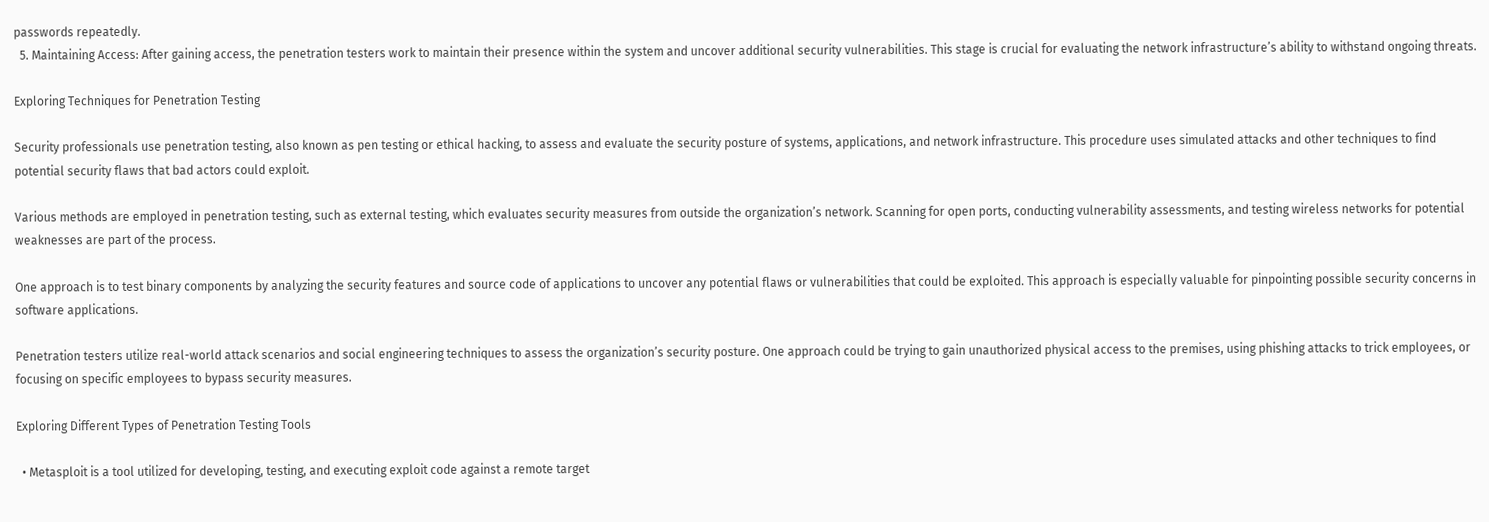passwords repeatedly.
  5. Maintaining Access: After gaining access, the penetration testers work to maintain their presence within the system and uncover additional security vulnerabilities. This stage is crucial for evaluating the network infrastructure’s ability to withstand ongoing threats.

Exploring Techniques for Penetration Testing

Security professionals use penetration testing, also known as pen testing or ethical hacking, to assess and evaluate the security posture of systems, applications, and network infrastructure. This procedure uses simulated attacks and other techniques to find potential security flaws that bad actors could exploit.

Various methods are employed in penetration testing, such as external testing, which evaluates security measures from outside the organization’s network. Scanning for open ports, conducting vulnerability assessments, and testing wireless networks for potential weaknesses are part of the process.

One approach is to test binary components by analyzing the security features and source code of applications to uncover any potential flaws or vulnerabilities that could be exploited. This approach is especially valuable for pinpointing possible security concerns in software applications.

Penetration testers utilize real-world attack scenarios and social engineering techniques to assess the organization’s security posture. One approach could be trying to gain unauthorized physical access to the premises, using phishing attacks to trick employees, or focusing on specific employees to bypass security measures.

Exploring Different Types of Penetration Testing Tools

  • Metasploit is a tool utilized for developing, testing, and executing exploit code against a remote target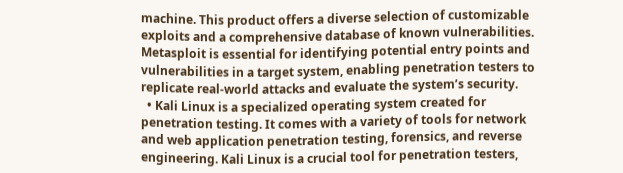machine. This product offers a diverse selection of customizable exploits and a comprehensive database of known vulnerabilities. Metasploit is essential for identifying potential entry points and vulnerabilities in a target system, enabling penetration testers to replicate real-world attacks and evaluate the system’s security.
  • Kali Linux is a specialized operating system created for penetration testing. It comes with a variety of tools for network and web application penetration testing, forensics, and reverse engineering. Kali Linux is a crucial tool for penetration testers,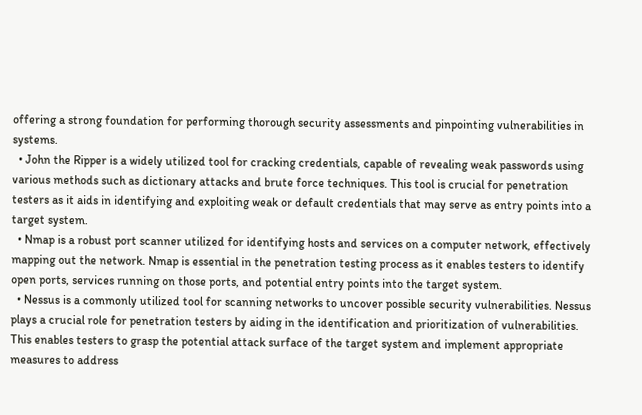offering a strong foundation for performing thorough security assessments and pinpointing vulnerabilities in systems.
  • John the Ripper is a widely utilized tool for cracking credentials, capable of revealing weak passwords using various methods such as dictionary attacks and brute force techniques. This tool is crucial for penetration testers as it aids in identifying and exploiting weak or default credentials that may serve as entry points into a target system.
  • Nmap is a robust port scanner utilized for identifying hosts and services on a computer network, effectively mapping out the network. Nmap is essential in the penetration testing process as it enables testers to identify open ports, services running on those ports, and potential entry points into the target system.
  • Nessus is a commonly utilized tool for scanning networks to uncover possible security vulnerabilities. Nessus plays a crucial role for penetration testers by aiding in the identification and prioritization of vulnerabilities. This enables testers to grasp the potential attack surface of the target system and implement appropriate measures to address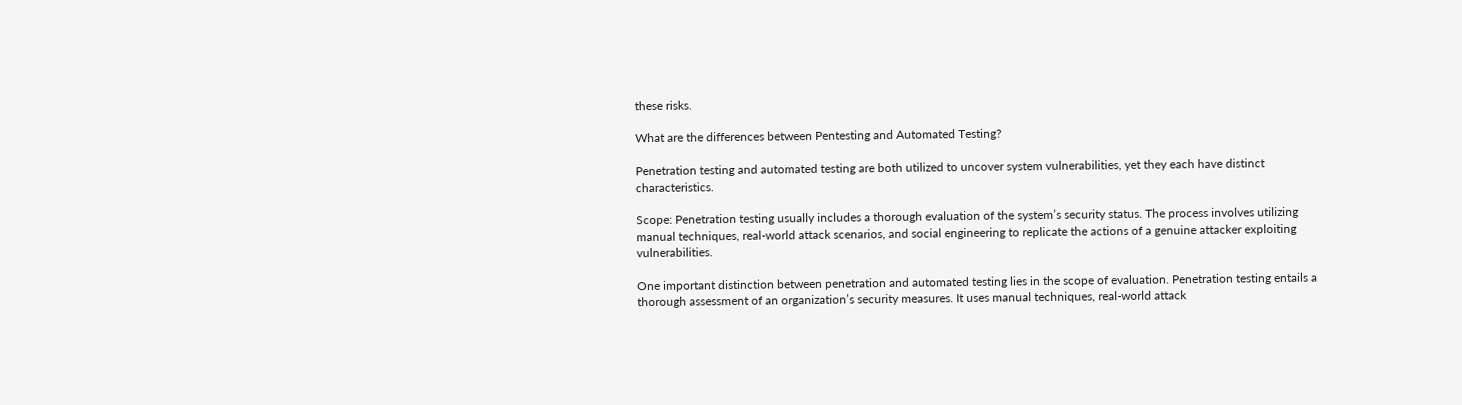these risks.

What are the differences between Pentesting and Automated Testing?

Penetration testing and automated testing are both utilized to uncover system vulnerabilities, yet they each have distinct characteristics.

Scope: Penetration testing usually includes a thorough evaluation of the system’s security status. The process involves utilizing manual techniques, real-world attack scenarios, and social engineering to replicate the actions of a genuine attacker exploiting vulnerabilities.

One important distinction between penetration and automated testing lies in the scope of evaluation. Penetration testing entails a thorough assessment of an organization’s security measures. It uses manual techniques, real-world attack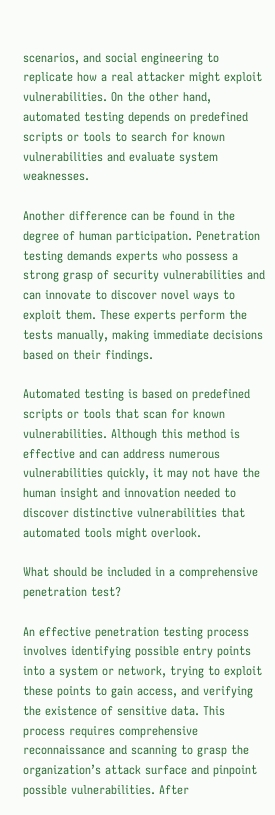scenarios, and social engineering to replicate how a real attacker might exploit vulnerabilities. On the other hand, automated testing depends on predefined scripts or tools to search for known vulnerabilities and evaluate system weaknesses.

Another difference can be found in the degree of human participation. Penetration testing demands experts who possess a strong grasp of security vulnerabilities and can innovate to discover novel ways to exploit them. These experts perform the tests manually, making immediate decisions based on their findings.

Automated testing is based on predefined scripts or tools that scan for known vulnerabilities. Although this method is effective and can address numerous vulnerabilities quickly, it may not have the human insight and innovation needed to discover distinctive vulnerabilities that automated tools might overlook.

What should be included in a comprehensive penetration test?

An effective penetration testing process involves identifying possible entry points into a system or network, trying to exploit these points to gain access, and verifying the existence of sensitive data. This process requires comprehensive reconnaissance and scanning to grasp the organization’s attack surface and pinpoint possible vulnerabilities. After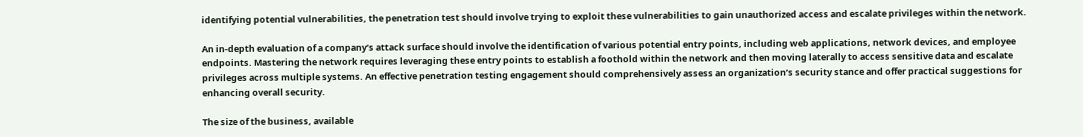identifying potential vulnerabilities, the penetration test should involve trying to exploit these vulnerabilities to gain unauthorized access and escalate privileges within the network.

An in-depth evaluation of a company’s attack surface should involve the identification of various potential entry points, including web applications, network devices, and employee endpoints. Mastering the network requires leveraging these entry points to establish a foothold within the network and then moving laterally to access sensitive data and escalate privileges across multiple systems. An effective penetration testing engagement should comprehensively assess an organization’s security stance and offer practical suggestions for enhancing overall security.

The size of the business, available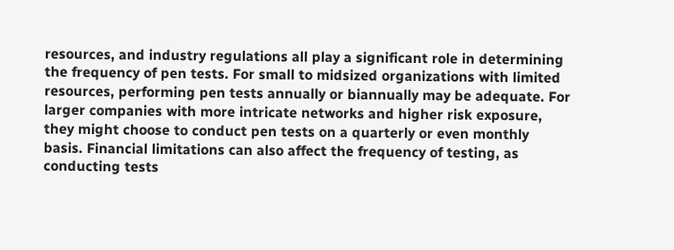resources, and industry regulations all play a significant role in determining the frequency of pen tests. For small to midsized organizations with limited resources, performing pen tests annually or biannually may be adequate. For larger companies with more intricate networks and higher risk exposure, they might choose to conduct pen tests on a quarterly or even monthly basis. Financial limitations can also affect the frequency of testing, as conducting tests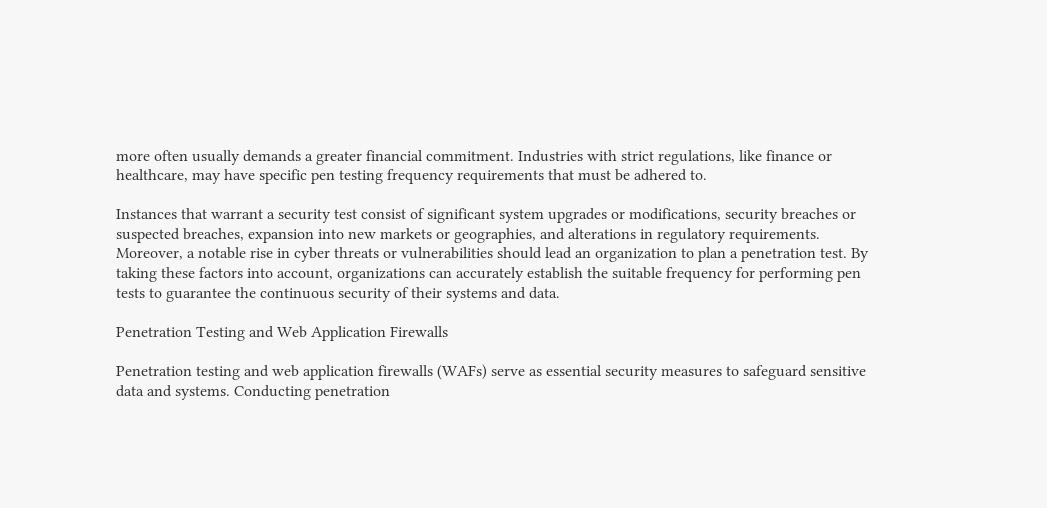more often usually demands a greater financial commitment. Industries with strict regulations, like finance or healthcare, may have specific pen testing frequency requirements that must be adhered to.

Instances that warrant a security test consist of significant system upgrades or modifications, security breaches or suspected breaches, expansion into new markets or geographies, and alterations in regulatory requirements. Moreover, a notable rise in cyber threats or vulnerabilities should lead an organization to plan a penetration test. By taking these factors into account, organizations can accurately establish the suitable frequency for performing pen tests to guarantee the continuous security of their systems and data.

Penetration Testing and Web Application Firewalls

Penetration testing and web application firewalls (WAFs) serve as essential security measures to safeguard sensitive data and systems. Conducting penetration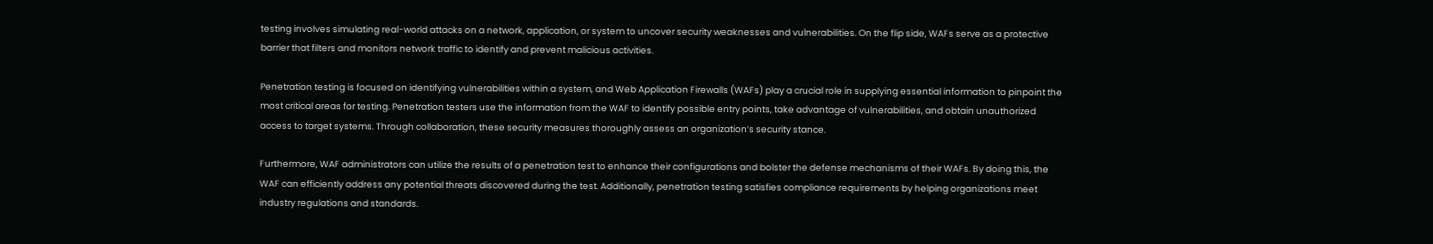testing involves simulating real-world attacks on a network, application, or system to uncover security weaknesses and vulnerabilities. On the flip side, WAFs serve as a protective barrier that filters and monitors network traffic to identify and prevent malicious activities.

Penetration testing is focused on identifying vulnerabilities within a system, and Web Application Firewalls (WAFs) play a crucial role in supplying essential information to pinpoint the most critical areas for testing. Penetration testers use the information from the WAF to identify possible entry points, take advantage of vulnerabilities, and obtain unauthorized access to target systems. Through collaboration, these security measures thoroughly assess an organization’s security stance.

Furthermore, WAF administrators can utilize the results of a penetration test to enhance their configurations and bolster the defense mechanisms of their WAFs. By doing this, the WAF can efficiently address any potential threats discovered during the test. Additionally, penetration testing satisfies compliance requirements by helping organizations meet industry regulations and standards.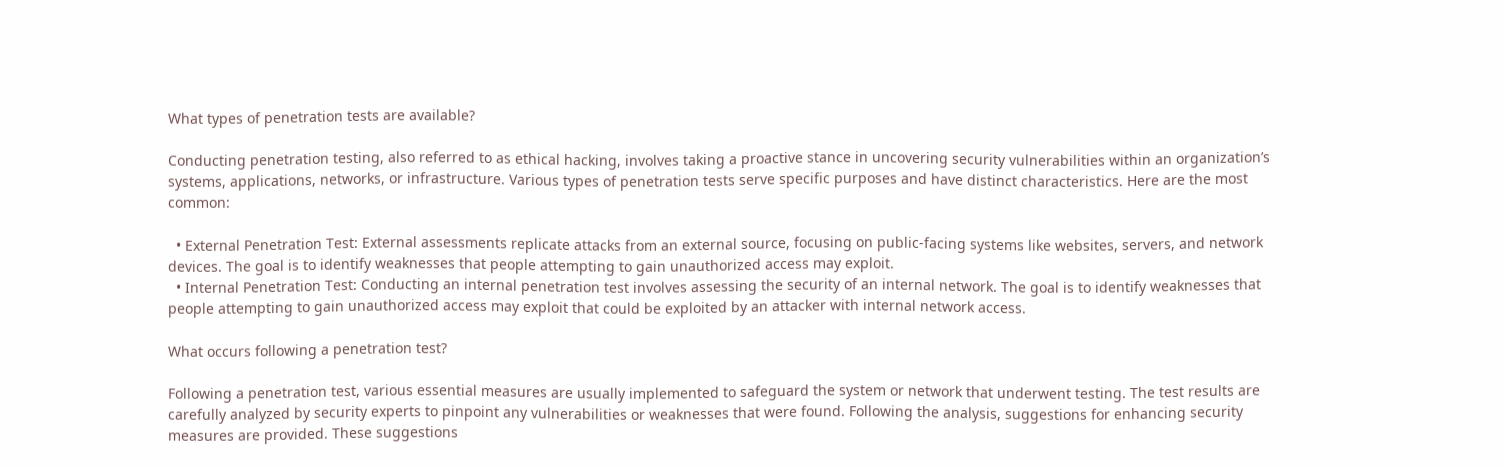What types of penetration tests are available?

Conducting penetration testing, also referred to as ethical hacking, involves taking a proactive stance in uncovering security vulnerabilities within an organization’s systems, applications, networks, or infrastructure. Various types of penetration tests serve specific purposes and have distinct characteristics. Here are the most common:

  • External Penetration Test: External assessments replicate attacks from an external source, focusing on public-facing systems like websites, servers, and network devices. The goal is to identify weaknesses that people attempting to gain unauthorized access may exploit.
  • Internal Penetration Test: Conducting an internal penetration test involves assessing the security of an internal network. The goal is to identify weaknesses that people attempting to gain unauthorized access may exploit that could be exploited by an attacker with internal network access.

What occurs following a penetration test?

Following a penetration test, various essential measures are usually implemented to safeguard the system or network that underwent testing. The test results are carefully analyzed by security experts to pinpoint any vulnerabilities or weaknesses that were found. Following the analysis, suggestions for enhancing security measures are provided. These suggestions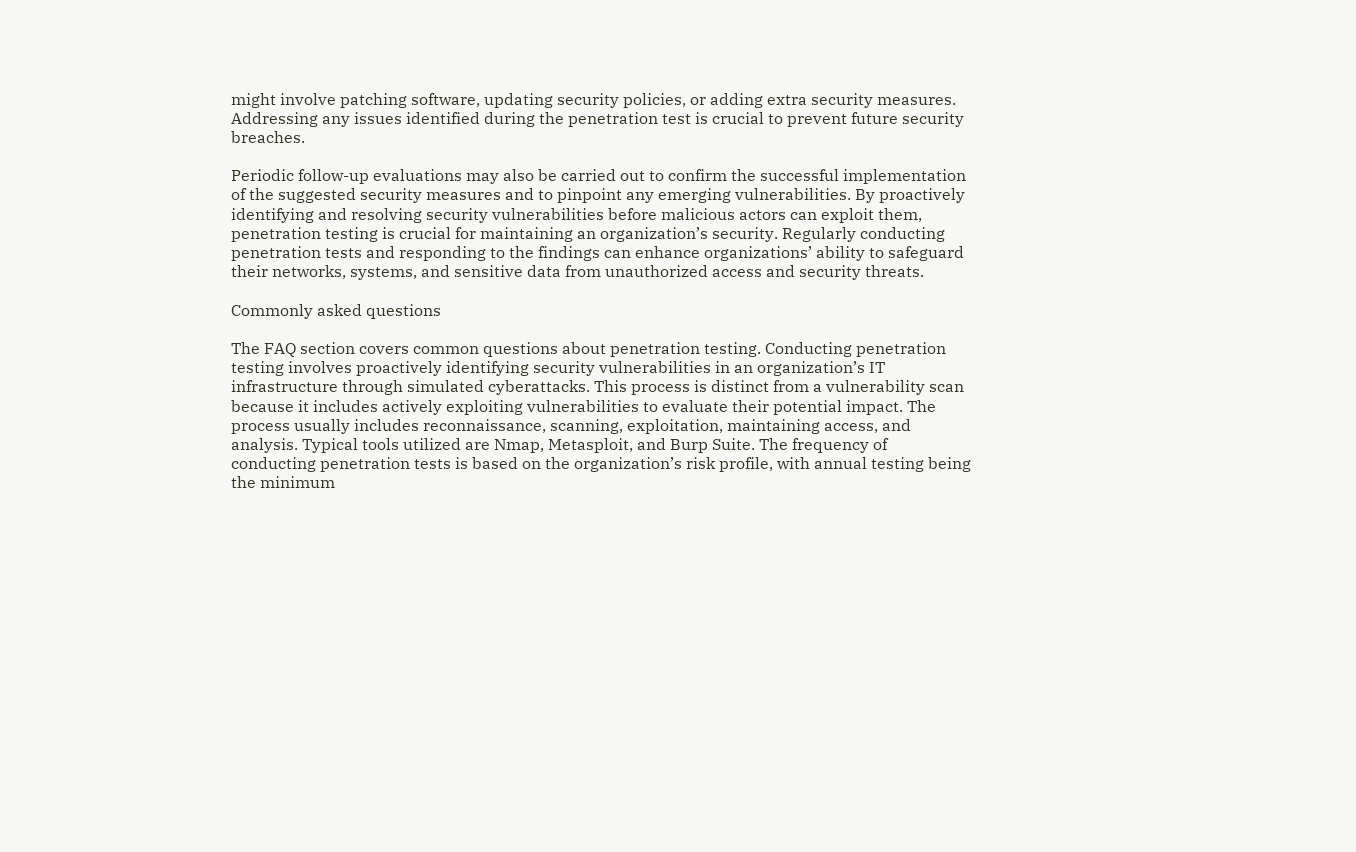might involve patching software, updating security policies, or adding extra security measures. Addressing any issues identified during the penetration test is crucial to prevent future security breaches.

Periodic follow-up evaluations may also be carried out to confirm the successful implementation of the suggested security measures and to pinpoint any emerging vulnerabilities. By proactively identifying and resolving security vulnerabilities before malicious actors can exploit them, penetration testing is crucial for maintaining an organization’s security. Regularly conducting penetration tests and responding to the findings can enhance organizations’ ability to safeguard their networks, systems, and sensitive data from unauthorized access and security threats.

Commonly asked questions

The FAQ section covers common questions about penetration testing. Conducting penetration testing involves proactively identifying security vulnerabilities in an organization’s IT infrastructure through simulated cyberattacks. This process is distinct from a vulnerability scan because it includes actively exploiting vulnerabilities to evaluate their potential impact. The process usually includes reconnaissance, scanning, exploitation, maintaining access, and analysis. Typical tools utilized are Nmap, Metasploit, and Burp Suite. The frequency of conducting penetration tests is based on the organization’s risk profile, with annual testing being the minimum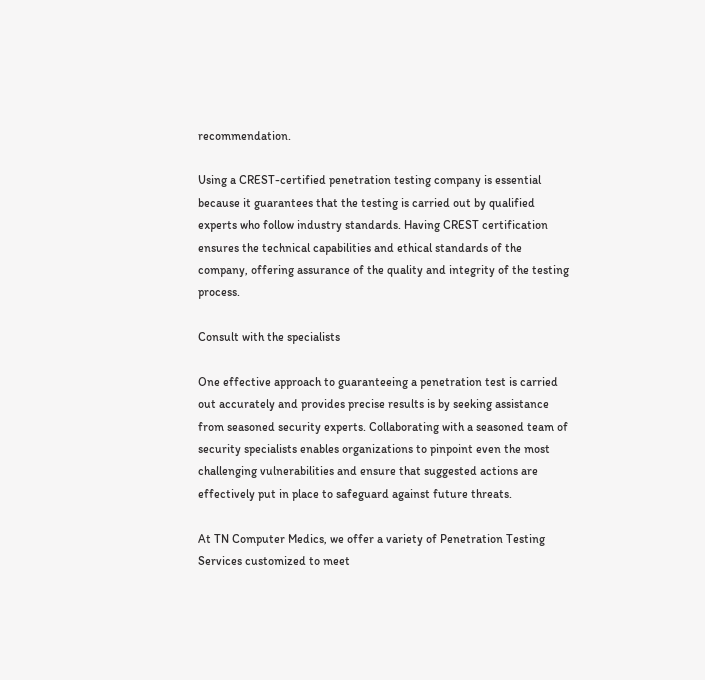recommendation.

Using a CREST-certified penetration testing company is essential because it guarantees that the testing is carried out by qualified experts who follow industry standards. Having CREST certification ensures the technical capabilities and ethical standards of the company, offering assurance of the quality and integrity of the testing process.

Consult with the specialists

One effective approach to guaranteeing a penetration test is carried out accurately and provides precise results is by seeking assistance from seasoned security experts. Collaborating with a seasoned team of security specialists enables organizations to pinpoint even the most challenging vulnerabilities and ensure that suggested actions are effectively put in place to safeguard against future threats.

At TN Computer Medics, we offer a variety of Penetration Testing Services customized to meet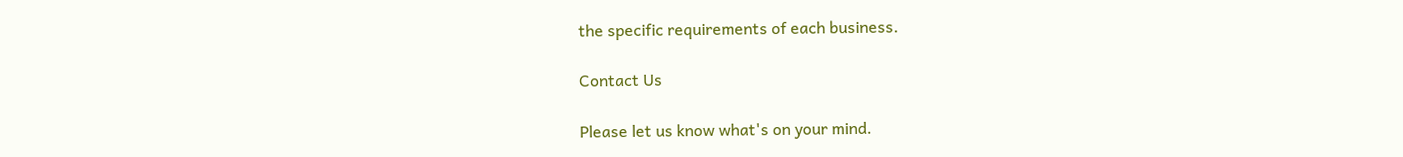the specific requirements of each business.

Contact Us

Please let us know what's on your mind.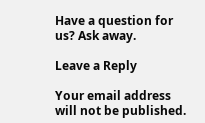Have a question for us? Ask away.

Leave a Reply

Your email address will not be published.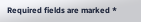Required fields are marked *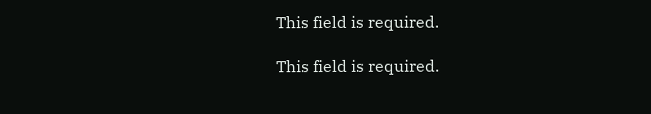This field is required.

This field is required.